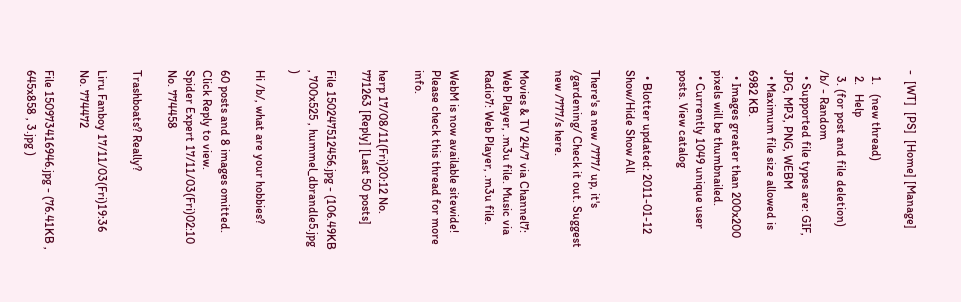-  [WT]  [PS]  [Home] [Manage]

  1.   (new thread)
  2.   Help
  3. (for post and file deletion)
/b/ - Random
  • Supported file types are: GIF, JPG, MP3, PNG, WEBM
  • Maximum file size allowed is 6982 KB.
  • Images greater than 200x200 pixels will be thumbnailed.
  • Currently 1049 unique user posts. View catalog

  • Blotter updated: 2011-01-12 Show/Hide Show All

There's a new /777/ up, it's /gardening/ Check it out. Suggest new /777/s here.

Movies & TV 24/7 via Channel7: Web Player, .m3u file. Music via Radio7: Web Player, .m3u file.

WebM is now available sitewide! Please check this thread for more info.

herp 17/08/11(Fri)20:12 No. 771263 [Reply] [Last 50 posts]

File 150247512456.jpg - (106.49KB , 700x525 , hummel_dbrandle5.jpg )

Hi /b/, what are your hobbies?

60 posts and 8 images omitted. Click Reply to view.
Spider Expert 17/11/03(Fri)02:10 No. 774458

Trashboats? Really?

Liru Fanboy 17/11/03(Fri)19:36 No. 774472

File 150973416946.jpg - (76.41KB , 645x858 , 3.jpg )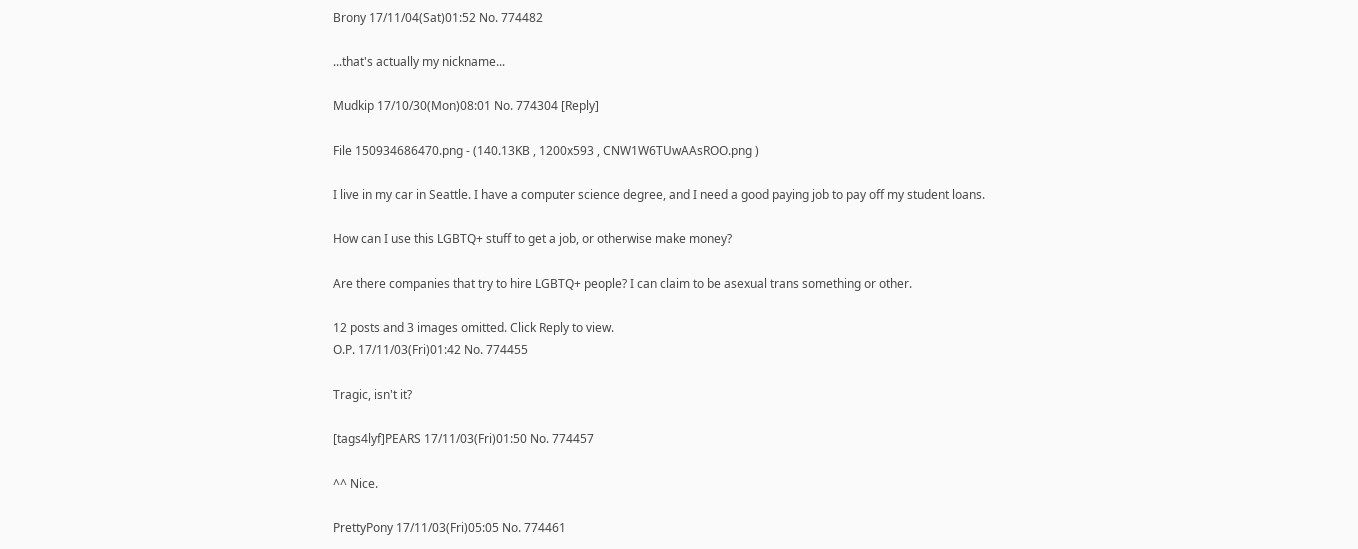Brony 17/11/04(Sat)01:52 No. 774482

...that's actually my nickname...

Mudkip 17/10/30(Mon)08:01 No. 774304 [Reply]

File 150934686470.png - (140.13KB , 1200x593 , CNW1W6TUwAAsROO.png )

I live in my car in Seattle. I have a computer science degree, and I need a good paying job to pay off my student loans.

How can I use this LGBTQ+ stuff to get a job, or otherwise make money?

Are there companies that try to hire LGBTQ+ people? I can claim to be asexual trans something or other.

12 posts and 3 images omitted. Click Reply to view.
O.P. 17/11/03(Fri)01:42 No. 774455

Tragic, isn't it?

[tags4lyf]PEARS 17/11/03(Fri)01:50 No. 774457

^^ Nice.

PrettyPony 17/11/03(Fri)05:05 No. 774461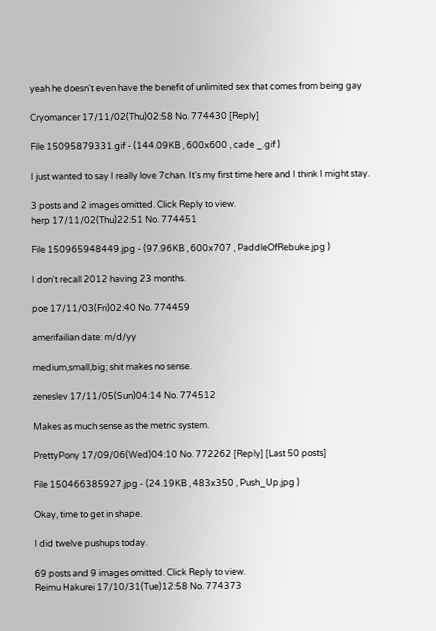yeah he doesn't even have the benefit of unlimited sex that comes from being gay

Cryomancer 17/11/02(Thu)02:58 No. 774430 [Reply]

File 15095879331.gif - (144.09KB , 600x600 , cade _.gif )

I just wanted to say I really love 7chan. It's my first time here and I think I might stay.

3 posts and 2 images omitted. Click Reply to view.
herp 17/11/02(Thu)22:51 No. 774451

File 150965948449.jpg - (97.96KB , 600x707 , PaddleOfRebuke.jpg )

I don't recall 2012 having 23 months.

poe 17/11/03(Fri)02:40 No. 774459

amerifailian date: m/d/yy

medium,small,big; shit makes no sense.

zeneslev 17/11/05(Sun)04:14 No. 774512

Makes as much sense as the metric system.

PrettyPony 17/09/06(Wed)04:10 No. 772262 [Reply] [Last 50 posts]

File 150466385927.jpg - (24.19KB , 483x350 , Push_Up.jpg )

Okay, time to get in shape.

I did twelve pushups today.

69 posts and 9 images omitted. Click Reply to view.
Reimu Hakurei 17/10/31(Tue)12:58 No. 774373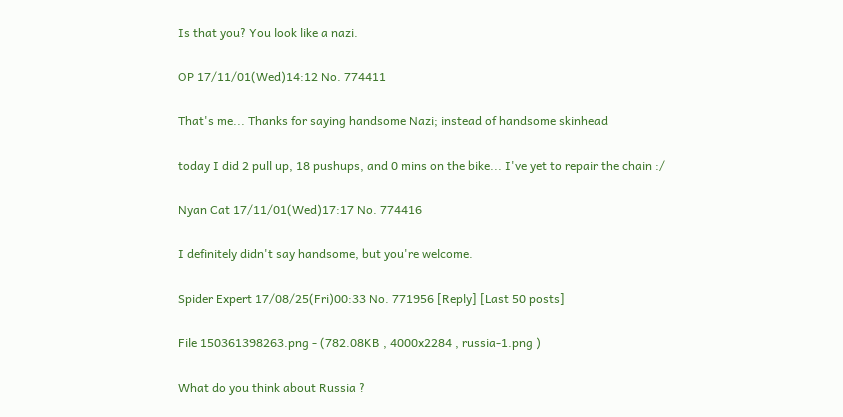Is that you? You look like a nazi.

OP 17/11/01(Wed)14:12 No. 774411

That's me... Thanks for saying handsome Nazi; instead of handsome skinhead

today I did 2 pull up, 18 pushups, and 0 mins on the bike... I've yet to repair the chain :/

Nyan Cat 17/11/01(Wed)17:17 No. 774416

I definitely didn't say handsome, but you're welcome.

Spider Expert 17/08/25(Fri)00:33 No. 771956 [Reply] [Last 50 posts]

File 150361398263.png - (782.08KB , 4000x2284 , russia-1.png )

What do you think about Russia ?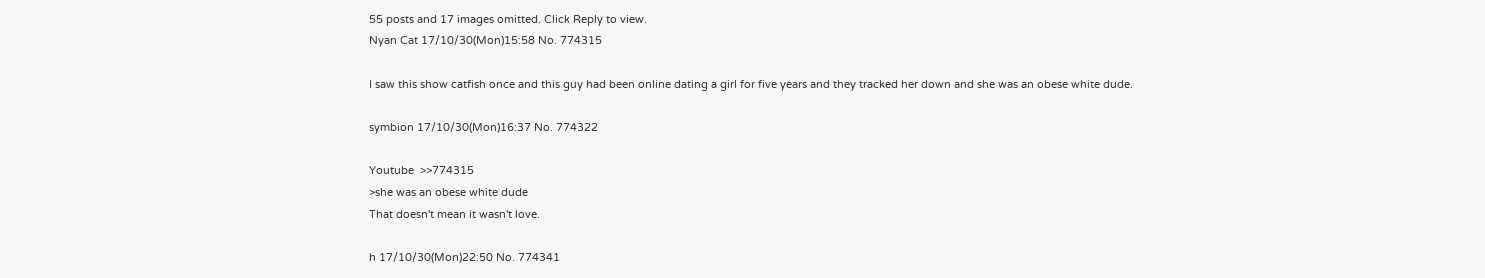55 posts and 17 images omitted. Click Reply to view.
Nyan Cat 17/10/30(Mon)15:58 No. 774315

I saw this show catfish once and this guy had been online dating a girl for five years and they tracked her down and she was an obese white dude.

symbion 17/10/30(Mon)16:37 No. 774322

Youtube  >>774315
>she was an obese white dude
That doesn't mean it wasn't love.

h 17/10/30(Mon)22:50 No. 774341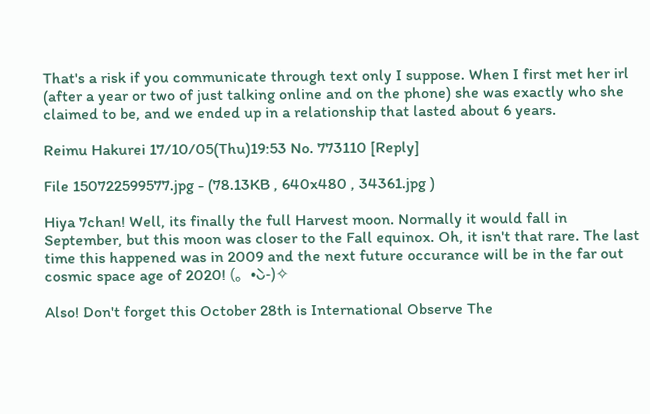That's a risk if you communicate through text only I suppose. When I first met her irl (after a year or two of just talking online and on the phone) she was exactly who she claimed to be, and we ended up in a relationship that lasted about 6 years.

Reimu Hakurei 17/10/05(Thu)19:53 No. 773110 [Reply]

File 150722599577.jpg - (78.13KB , 640x480 , 34361.jpg )

Hiya 7chan! Well, its finally the full Harvest moon. Normally it would fall in September, but this moon was closer to the Fall equinox. Oh, it isn't that rare. The last time this happened was in 2009 and the next future occurance will be in the far out cosmic space age of 2020! (。•̀ᴗ-)✧

Also! Don't forget this October 28th is International Observe The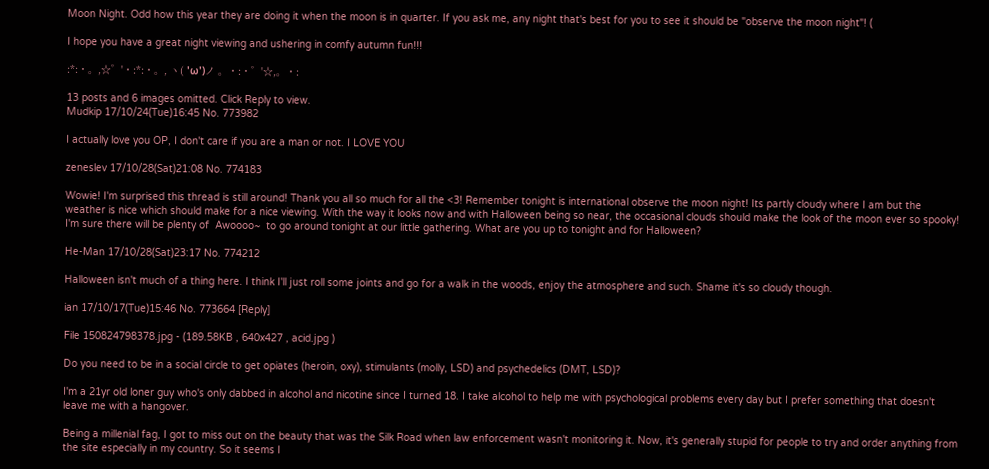Moon Night. Odd how this year they are doing it when the moon is in quarter. If you ask me, any night that's best for you to see it should be "observe the moon night"! (

I hope you have a great night viewing and ushering in comfy autumn fun!!!

:*:・。,☆゜'・:*:・。, ヽ( 'ω')ノ 。・:・゜'☆,。・:

13 posts and 6 images omitted. Click Reply to view.
Mudkip 17/10/24(Tue)16:45 No. 773982

I actually love you OP, I don't care if you are a man or not. I LOVE YOU

zeneslev 17/10/28(Sat)21:08 No. 774183

Wowie! I'm surprised this thread is still around! Thank you all so much for all the <3! Remember tonight is international observe the moon night! Its partly cloudy where I am but the weather is nice which should make for a nice viewing. With the way it looks now and with Halloween being so near, the occasional clouds should make the look of the moon ever so spooky!
I'm sure there will be plenty of  Awoooo~  to go around tonight at our little gathering. What are you up to tonight and for Halloween?

He-Man 17/10/28(Sat)23:17 No. 774212

Halloween isn't much of a thing here. I think I'll just roll some joints and go for a walk in the woods, enjoy the atmosphere and such. Shame it's so cloudy though.

ian 17/10/17(Tue)15:46 No. 773664 [Reply]

File 150824798378.jpg - (189.58KB , 640x427 , acid.jpg )

Do you need to be in a social circle to get opiates (heroin, oxy), stimulants (molly, LSD) and psychedelics (DMT, LSD)?

I'm a 21yr old loner guy who's only dabbed in alcohol and nicotine since I turned 18. I take alcohol to help me with psychological problems every day but I prefer something that doesn't leave me with a hangover.

Being a millenial fag, I got to miss out on the beauty that was the Silk Road when law enforcement wasn't monitoring it. Now, it's generally stupid for people to try and order anything from the site especially in my country. So it seems I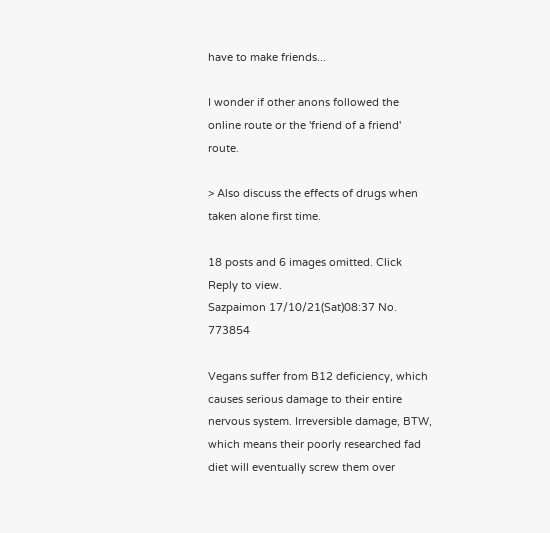have to make friends...

I wonder if other anons followed the online route or the 'friend of a friend' route.

> Also discuss the effects of drugs when taken alone first time.

18 posts and 6 images omitted. Click Reply to view.
Sazpaimon 17/10/21(Sat)08:37 No. 773854

Vegans suffer from B12 deficiency, which causes serious damage to their entire nervous system. Irreversible damage, BTW, which means their poorly researched fad diet will eventually screw them over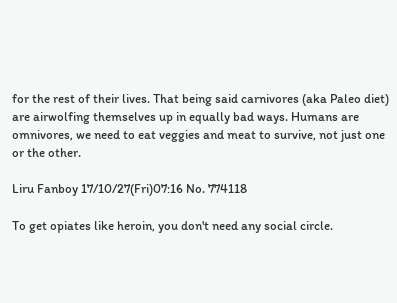for the rest of their lives. That being said carnivores (aka Paleo diet) are airwolfing themselves up in equally bad ways. Humans are omnivores, we need to eat veggies and meat to survive, not just one or the other.

Liru Fanboy 17/10/27(Fri)07:16 No. 774118

To get opiates like heroin, you don't need any social circle.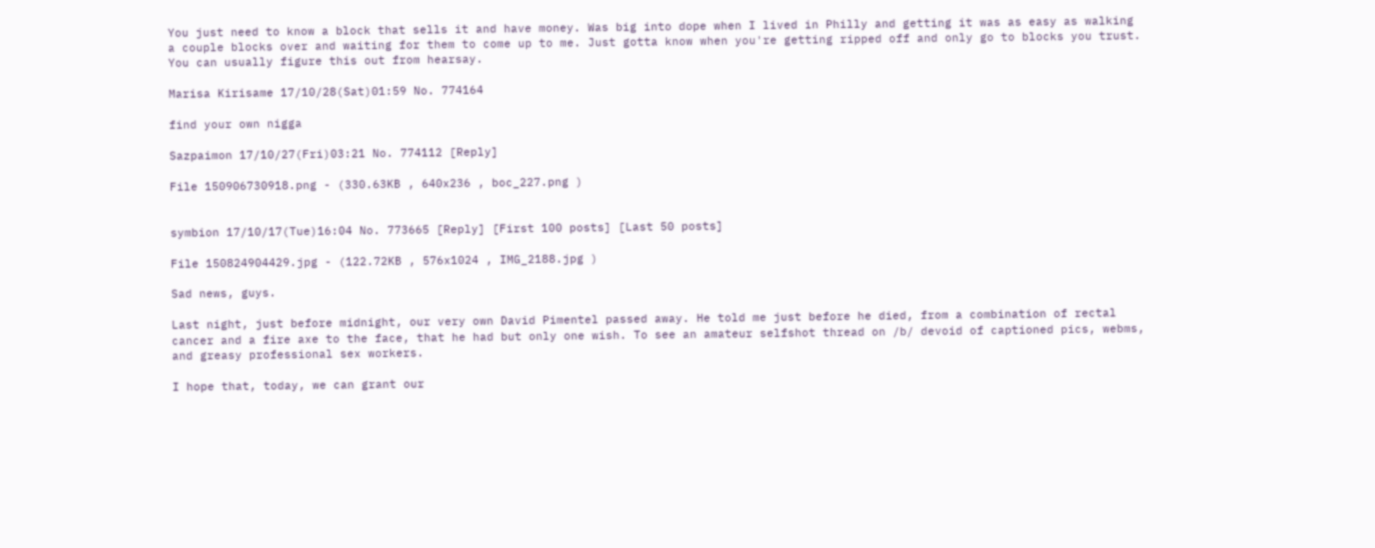You just need to know a block that sells it and have money. Was big into dope when I lived in Philly and getting it was as easy as walking a couple blocks over and waiting for them to come up to me. Just gotta know when you're getting ripped off and only go to blocks you trust. You can usually figure this out from hearsay.

Marisa Kirisame 17/10/28(Sat)01:59 No. 774164

find your own nigga

Sazpaimon 17/10/27(Fri)03:21 No. 774112 [Reply]

File 150906730918.png - (330.63KB , 640x236 , boc_227.png )


symbion 17/10/17(Tue)16:04 No. 773665 [Reply] [First 100 posts] [Last 50 posts]

File 150824904429.jpg - (122.72KB , 576x1024 , IMG_2188.jpg )

Sad news, guys.

Last night, just before midnight, our very own David Pimentel passed away. He told me just before he died, from a combination of rectal cancer and a fire axe to the face, that he had but only one wish. To see an amateur selfshot thread on /b/ devoid of captioned pics, webms, and greasy professional sex workers.

I hope that, today, we can grant our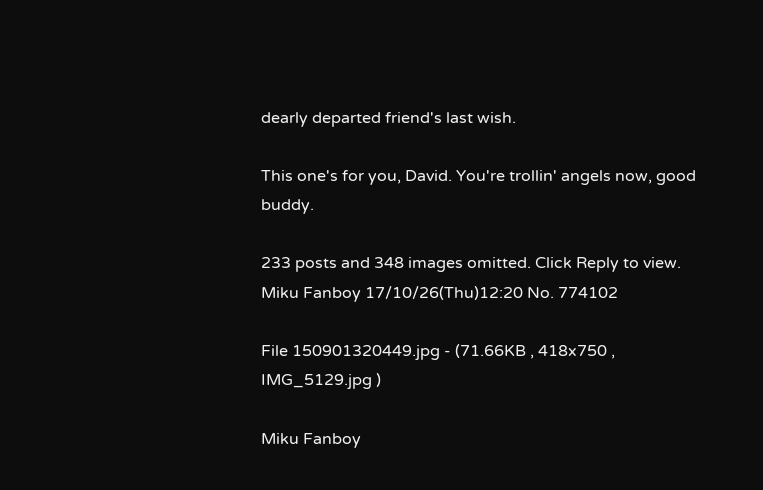dearly departed friend's last wish.

This one's for you, David. You're trollin' angels now, good buddy.

233 posts and 348 images omitted. Click Reply to view.
Miku Fanboy 17/10/26(Thu)12:20 No. 774102

File 150901320449.jpg - (71.66KB , 418x750 , IMG_5129.jpg )

Miku Fanboy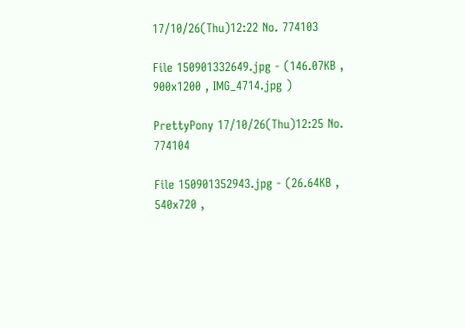17/10/26(Thu)12:22 No. 774103

File 150901332649.jpg - (146.07KB , 900x1200 , IMG_4714.jpg )

PrettyPony 17/10/26(Thu)12:25 No. 774104

File 150901352943.jpg - (26.64KB , 540x720 ,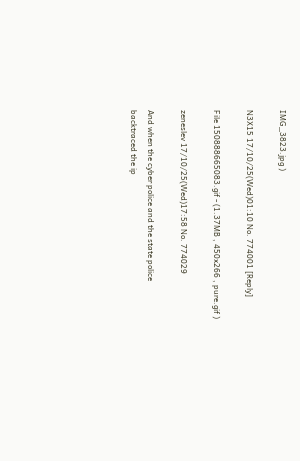IMG_3823.jpg )

N3X15 17/10/25(Wed)01:10 No. 774001 [Reply]

File 150888665083.gif - (1.37MB , 450x266 , pure.gif )

zeneslev 17/10/25(Wed)17:58 No. 774029

And when the cyber police and the state police backtraced the ip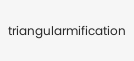triangularmification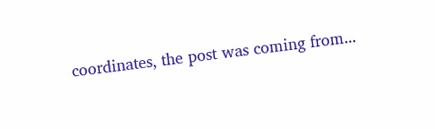coordinates, the post was coming from...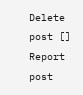Delete post []
Report post